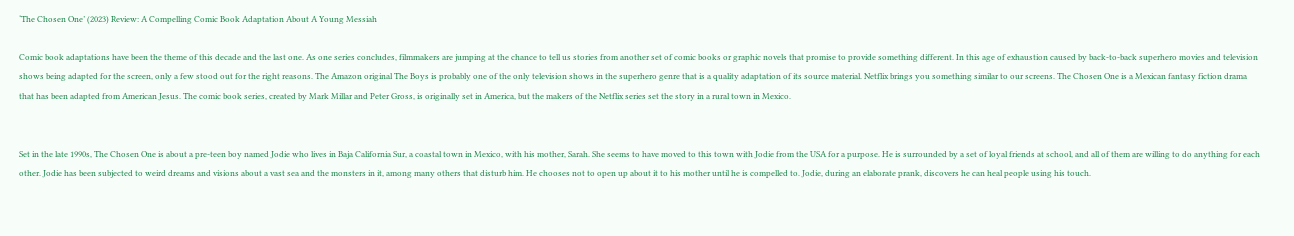‘The Chosen One’ (2023) Review: A Compelling Comic Book Adaptation About A Young Messiah

Comic book adaptations have been the theme of this decade and the last one. As one series concludes, filmmakers are jumping at the chance to tell us stories from another set of comic books or graphic novels that promise to provide something different. In this age of exhaustion caused by back-to-back superhero movies and television shows being adapted for the screen, only a few stood out for the right reasons. The Amazon original The Boys is probably one of the only television shows in the superhero genre that is a quality adaptation of its source material. Netflix brings you something similar to our screens. The Chosen One is a Mexican fantasy fiction drama that has been adapted from American Jesus. The comic book series, created by Mark Millar and Peter Gross, is originally set in America, but the makers of the Netflix series set the story in a rural town in Mexico.


Set in the late 1990s, The Chosen One is about a pre-teen boy named Jodie who lives in Baja California Sur, a coastal town in Mexico, with his mother, Sarah. She seems to have moved to this town with Jodie from the USA for a purpose. He is surrounded by a set of loyal friends at school, and all of them are willing to do anything for each other. Jodie has been subjected to weird dreams and visions about a vast sea and the monsters in it, among many others that disturb him. He chooses not to open up about it to his mother until he is compelled to. Jodie, during an elaborate prank, discovers he can heal people using his touch.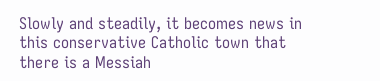Slowly and steadily, it becomes news in this conservative Catholic town that there is a Messiah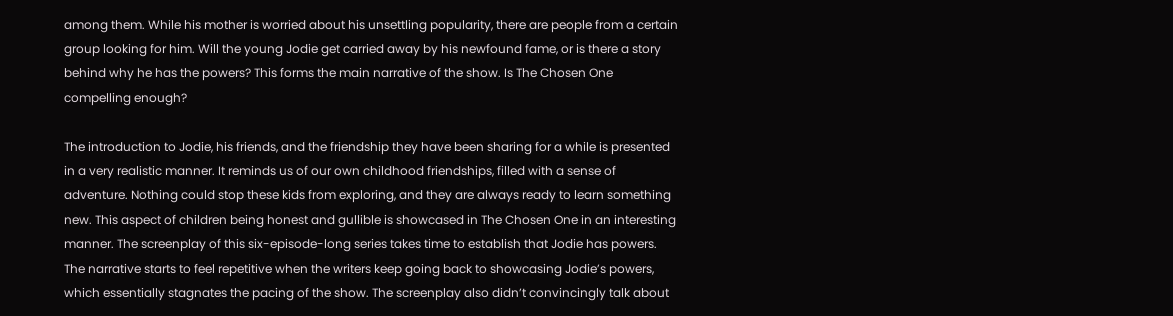among them. While his mother is worried about his unsettling popularity, there are people from a certain group looking for him. Will the young Jodie get carried away by his newfound fame, or is there a story behind why he has the powers? This forms the main narrative of the show. Is The Chosen One compelling enough?

The introduction to Jodie, his friends, and the friendship they have been sharing for a while is presented in a very realistic manner. It reminds us of our own childhood friendships, filled with a sense of adventure. Nothing could stop these kids from exploring, and they are always ready to learn something new. This aspect of children being honest and gullible is showcased in The Chosen One in an interesting manner. The screenplay of this six-episode-long series takes time to establish that Jodie has powers. The narrative starts to feel repetitive when the writers keep going back to showcasing Jodie’s powers, which essentially stagnates the pacing of the show. The screenplay also didn’t convincingly talk about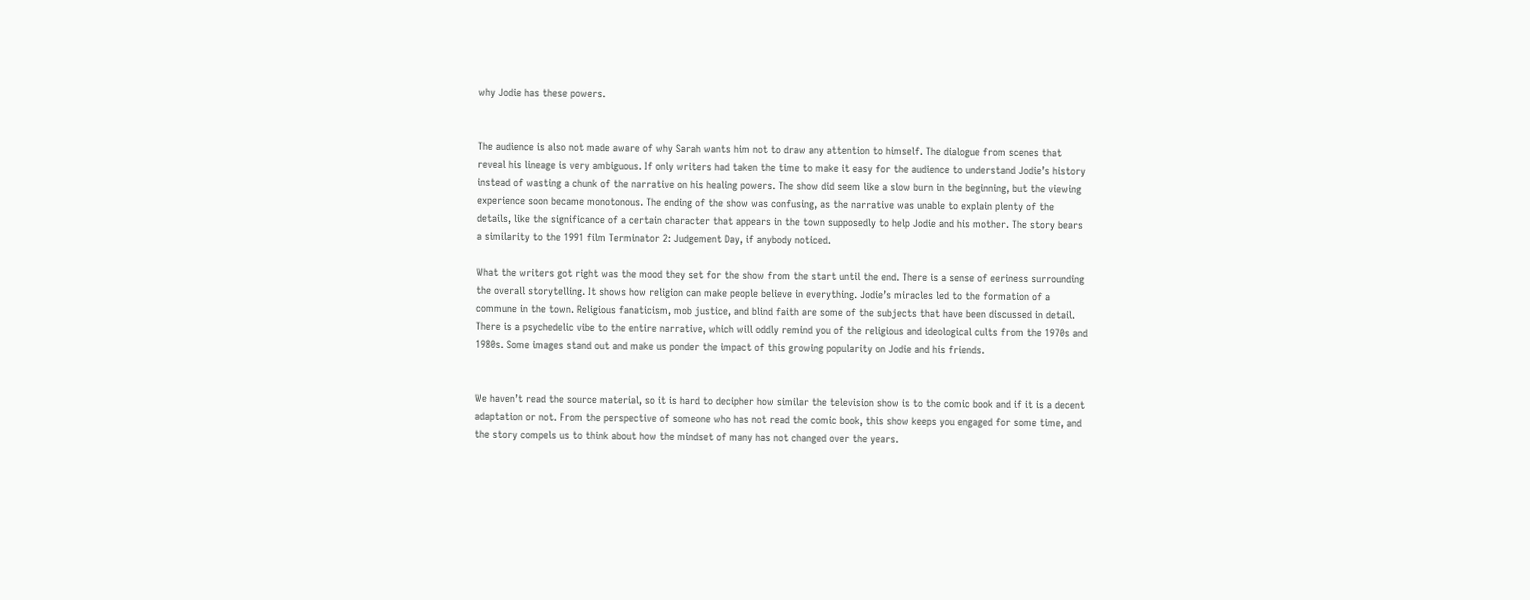why Jodie has these powers.


The audience is also not made aware of why Sarah wants him not to draw any attention to himself. The dialogue from scenes that reveal his lineage is very ambiguous. If only writers had taken the time to make it easy for the audience to understand Jodie’s history instead of wasting a chunk of the narrative on his healing powers. The show did seem like a slow burn in the beginning, but the viewing experience soon became monotonous. The ending of the show was confusing, as the narrative was unable to explain plenty of the details, like the significance of a certain character that appears in the town supposedly to help Jodie and his mother. The story bears a similarity to the 1991 film Terminator 2: Judgement Day, if anybody noticed.

What the writers got right was the mood they set for the show from the start until the end. There is a sense of eeriness surrounding the overall storytelling. It shows how religion can make people believe in everything. Jodie’s miracles led to the formation of a commune in the town. Religious fanaticism, mob justice, and blind faith are some of the subjects that have been discussed in detail. There is a psychedelic vibe to the entire narrative, which will oddly remind you of the religious and ideological cults from the 1970s and 1980s. Some images stand out and make us ponder the impact of this growing popularity on Jodie and his friends.


We haven’t read the source material, so it is hard to decipher how similar the television show is to the comic book and if it is a decent adaptation or not. From the perspective of someone who has not read the comic book, this show keeps you engaged for some time, and the story compels us to think about how the mindset of many has not changed over the years.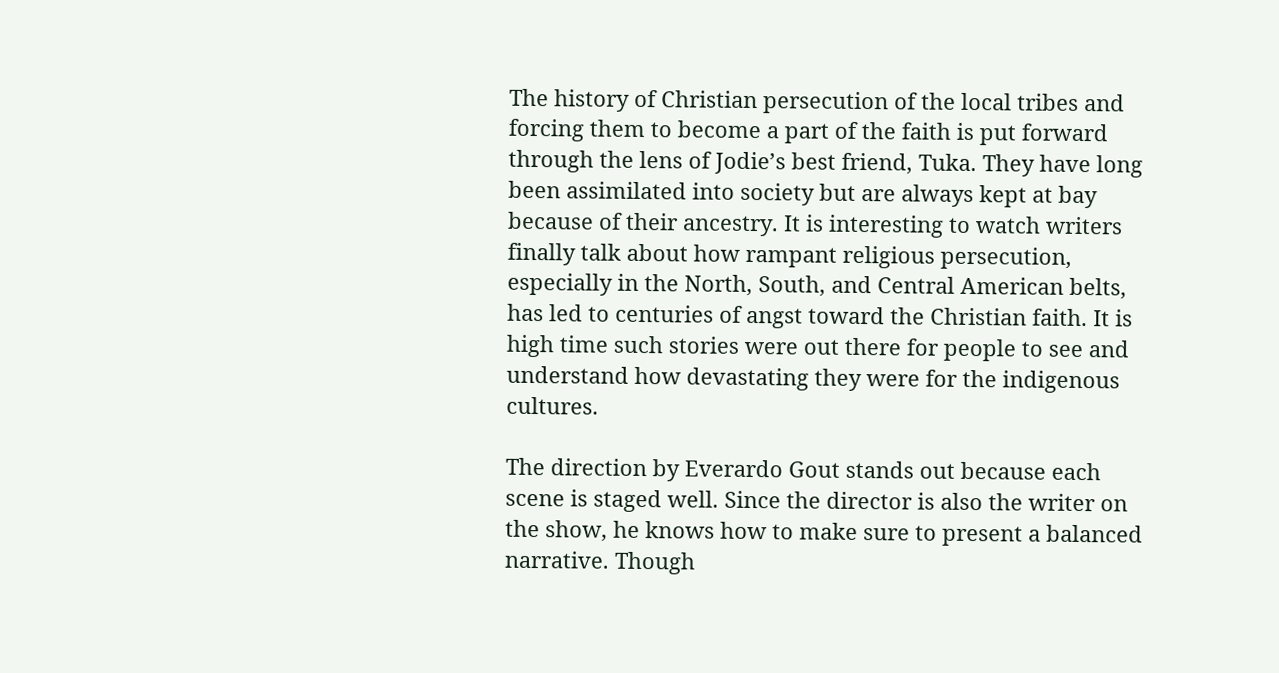The history of Christian persecution of the local tribes and forcing them to become a part of the faith is put forward through the lens of Jodie’s best friend, Tuka. They have long been assimilated into society but are always kept at bay because of their ancestry. It is interesting to watch writers finally talk about how rampant religious persecution, especially in the North, South, and Central American belts, has led to centuries of angst toward the Christian faith. It is high time such stories were out there for people to see and understand how devastating they were for the indigenous cultures.

The direction by Everardo Gout stands out because each scene is staged well. Since the director is also the writer on the show, he knows how to make sure to present a balanced narrative. Though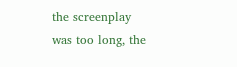the screenplay was too long, the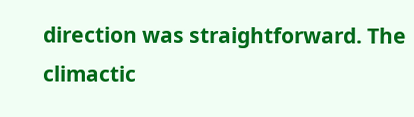direction was straightforward. The climactic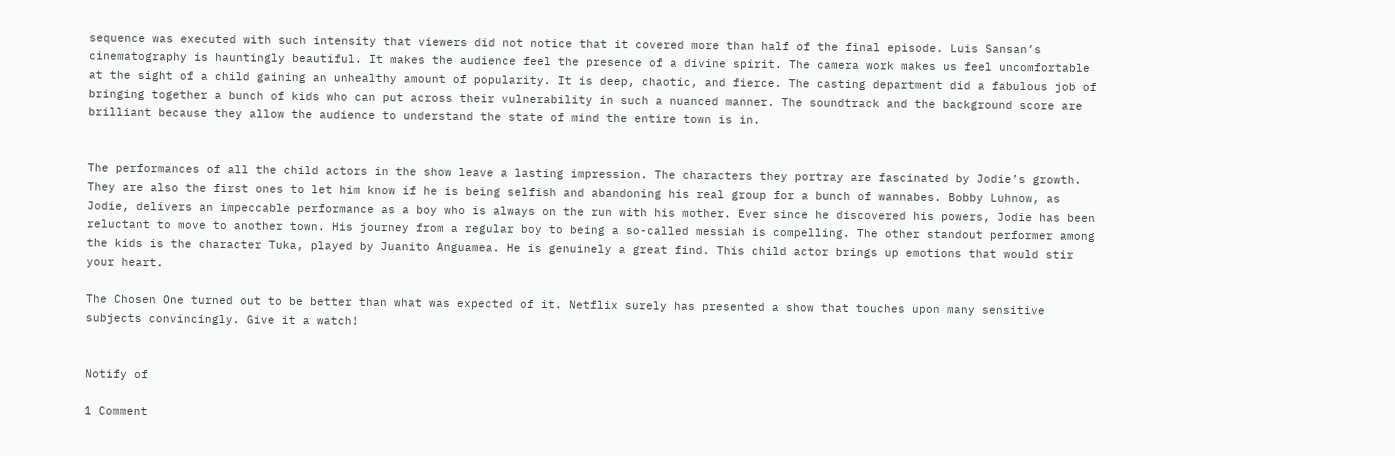sequence was executed with such intensity that viewers did not notice that it covered more than half of the final episode. Luis Sansan’s cinematography is hauntingly beautiful. It makes the audience feel the presence of a divine spirit. The camera work makes us feel uncomfortable at the sight of a child gaining an unhealthy amount of popularity. It is deep, chaotic, and fierce. The casting department did a fabulous job of bringing together a bunch of kids who can put across their vulnerability in such a nuanced manner. The soundtrack and the background score are brilliant because they allow the audience to understand the state of mind the entire town is in.


The performances of all the child actors in the show leave a lasting impression. The characters they portray are fascinated by Jodie’s growth. They are also the first ones to let him know if he is being selfish and abandoning his real group for a bunch of wannabes. Bobby Luhnow, as Jodie, delivers an impeccable performance as a boy who is always on the run with his mother. Ever since he discovered his powers, Jodie has been reluctant to move to another town. His journey from a regular boy to being a so-called messiah is compelling. The other standout performer among the kids is the character Tuka, played by Juanito Anguamea. He is genuinely a great find. This child actor brings up emotions that would stir your heart.

The Chosen One turned out to be better than what was expected of it. Netflix surely has presented a show that touches upon many sensitive subjects convincingly. Give it a watch!


Notify of

1 Comment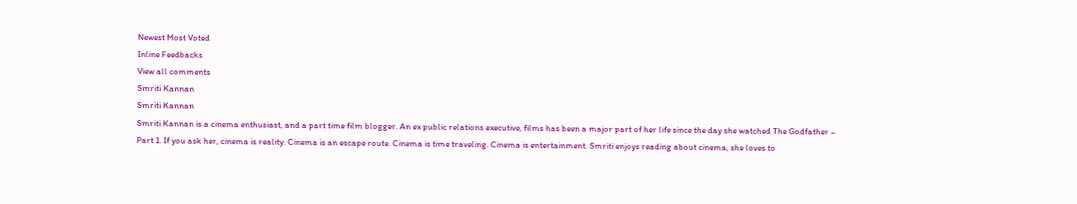Newest Most Voted
Inline Feedbacks
View all comments
Smriti Kannan
Smriti Kannan
Smriti Kannan is a cinema enthusiast, and a part time film blogger. An ex public relations executive, films has been a major part of her life since the day she watched The Godfather – Part 1. If you ask her, cinema is reality. Cinema is an escape route. Cinema is time traveling. Cinema is entertainment. Smriti enjoys reading about cinema, she loves to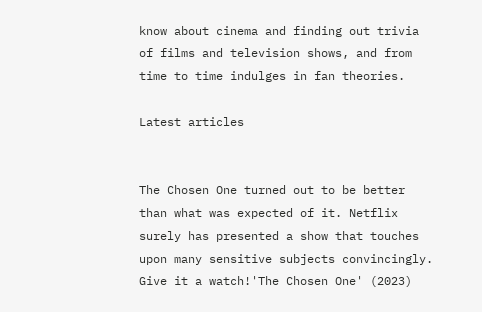know about cinema and finding out trivia of films and television shows, and from time to time indulges in fan theories.

Latest articles


The Chosen One turned out to be better than what was expected of it. Netflix surely has presented a show that touches upon many sensitive subjects convincingly. Give it a watch!'The Chosen One' (2023)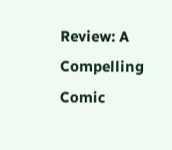Review: A Compelling Comic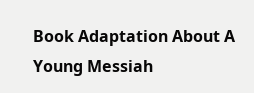Book Adaptation About A Young Messiah